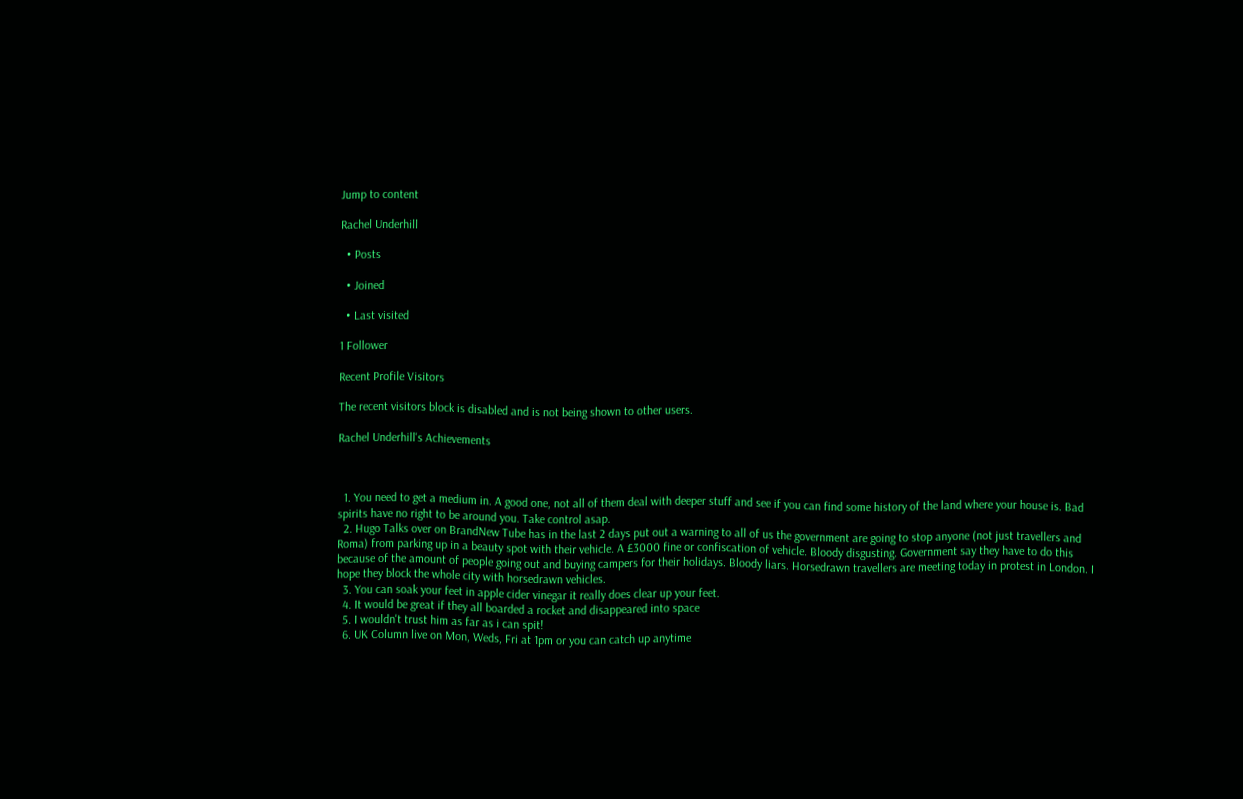Jump to content

Rachel Underhill

  • Posts

  • Joined

  • Last visited

1 Follower

Recent Profile Visitors

The recent visitors block is disabled and is not being shown to other users.

Rachel Underhill's Achievements



  1. You need to get a medium in. A good one, not all of them deal with deeper stuff and see if you can find some history of the land where your house is. Bad spirits have no right to be around you. Take control asap.
  2. Hugo Talks over on BrandNew Tube has in the last 2 days put out a warning to all of us the government are going to stop anyone (not just travellers and Roma) from parking up in a beauty spot with their vehicle. A £3000 fine or confiscation of vehicle. Bloody disgusting. Government say they have to do this because of the amount of people going out and buying campers for their holidays. Bloody liars. Horsedrawn travellers are meeting today in protest in London. I hope they block the whole city with horsedrawn vehicles.
  3. You can soak your feet in apple cider vinegar it really does clear up your feet.
  4. It would be great if they all boarded a rocket and disappeared into space
  5. I wouldn't trust him as far as i can spit!
  6. UK Column live on Mon, Weds, Fri at 1pm or you can catch up anytime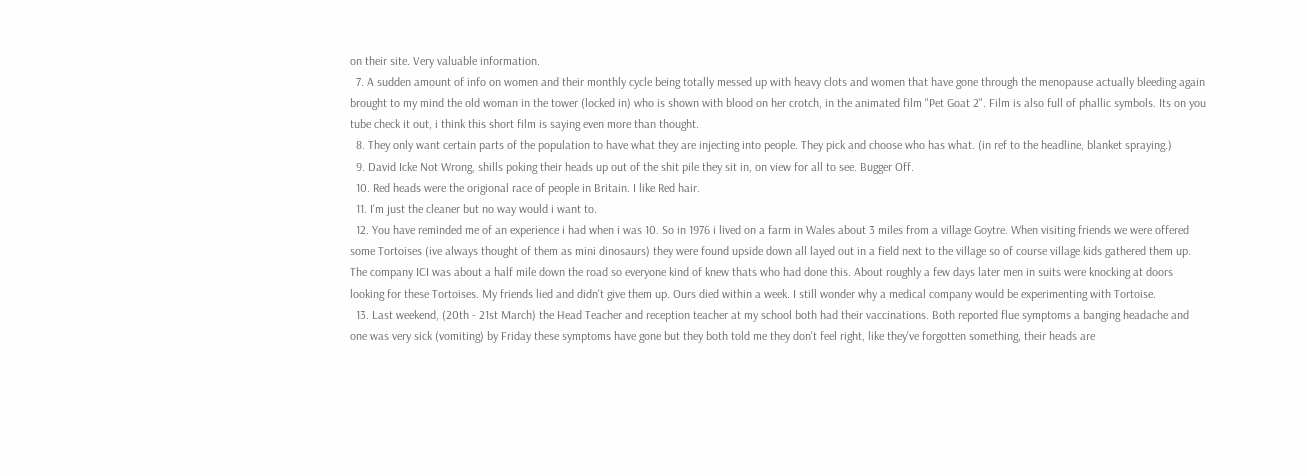on their site. Very valuable information.
  7. A sudden amount of info on women and their monthly cycle being totally messed up with heavy clots and women that have gone through the menopause actually bleeding again brought to my mind the old woman in the tower (locked in) who is shown with blood on her crotch, in the animated film "Pet Goat 2". Film is also full of phallic symbols. Its on you tube check it out, i think this short film is saying even more than thought.
  8. They only want certain parts of the population to have what they are injecting into people. They pick and choose who has what. (in ref to the headline, blanket spraying.)
  9. David Icke Not Wrong, shills poking their heads up out of the shit pile they sit in, on view for all to see. Bugger Off.
  10. Red heads were the origional race of people in Britain. I like Red hair.
  11. I'm just the cleaner but no way would i want to.
  12. You have reminded me of an experience i had when i was 10. So in 1976 i lived on a farm in Wales about 3 miles from a village Goytre. When visiting friends we were offered some Tortoises (ive always thought of them as mini dinosaurs) they were found upside down all layed out in a field next to the village so of course village kids gathered them up. The company ICI was about a half mile down the road so everyone kind of knew thats who had done this. About roughly a few days later men in suits were knocking at doors looking for these Tortoises. My friends lied and didn't give them up. Ours died within a week. I still wonder why a medical company would be experimenting with Tortoise.
  13. Last weekend, (20th - 21st March) the Head Teacher and reception teacher at my school both had their vaccinations. Both reported flue symptoms a banging headache and one was very sick (vomiting) by Friday these symptoms have gone but they both told me they don't feel right, like they've forgotten something, their heads are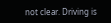not clear. Driving is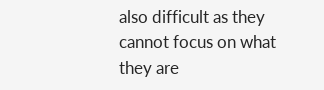also difficult as they cannot focus on what they are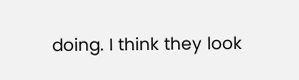doing. I think they look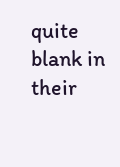quite blank in their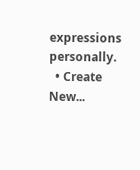expressions personally.
  • Create New...